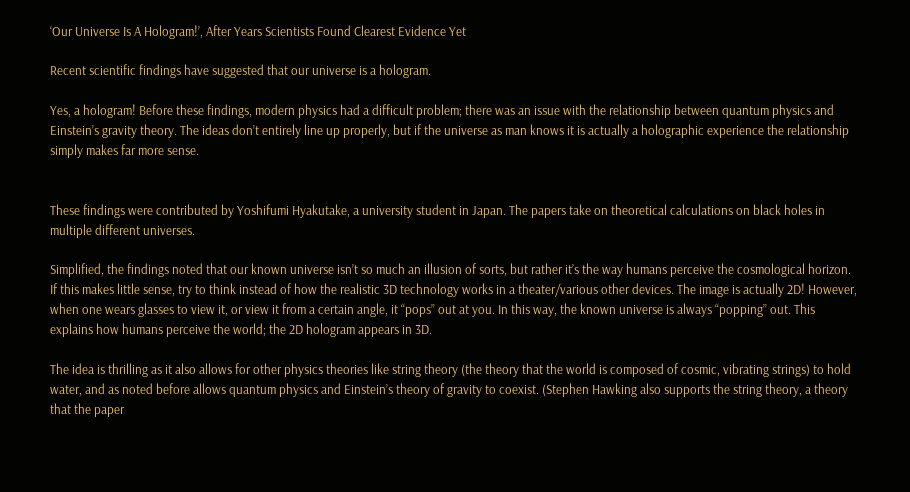‘Our Universe Is A Hologram!’, After Years Scientists Found Clearest Evidence Yet

Recent scientific findings have suggested that our universe is a hologram.

Yes, a hologram! Before these findings, modern physics had a difficult problem; there was an issue with the relationship between quantum physics and Einstein’s gravity theory. The ideas don’t entirely line up properly, but if the universe as man knows it is actually a holographic experience the relationship simply makes far more sense.


These findings were contributed by Yoshifumi Hyakutake, a university student in Japan. The papers take on theoretical calculations on black holes in multiple different universes.

Simplified, the findings noted that our known universe isn’t so much an illusion of sorts, but rather it’s the way humans perceive the cosmological horizon. If this makes little sense, try to think instead of how the realistic 3D technology works in a theater/various other devices. The image is actually 2D! However, when one wears glasses to view it, or view it from a certain angle, it “pops” out at you. In this way, the known universe is always “popping” out. This explains how humans perceive the world; the 2D hologram appears in 3D.

The idea is thrilling as it also allows for other physics theories like string theory (the theory that the world is composed of cosmic, vibrating strings) to hold water, and as noted before allows quantum physics and Einstein’s theory of gravity to coexist. (Stephen Hawking also supports the string theory, a theory that the paper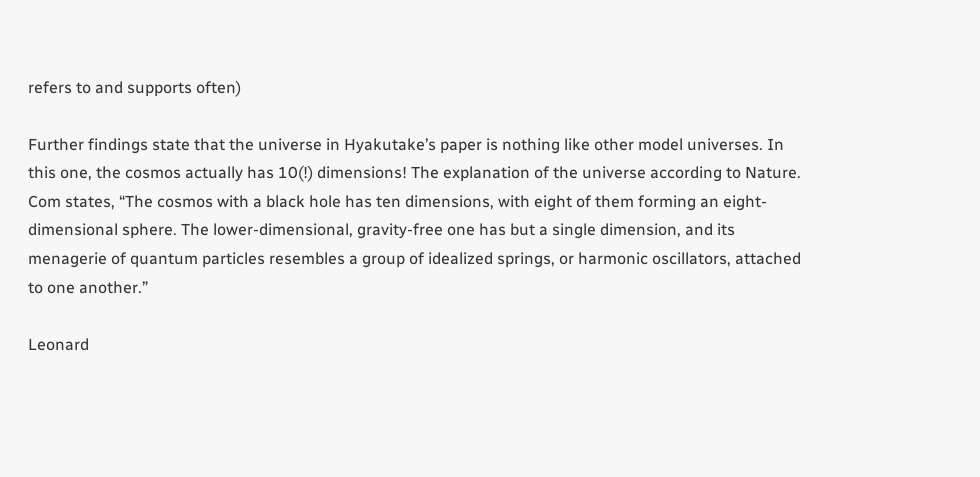refers to and supports often)

Further findings state that the universe in Hyakutake’s paper is nothing like other model universes. In this one, the cosmos actually has 10(!) dimensions! The explanation of the universe according to Nature. Com states, “The cosmos with a black hole has ten dimensions, with eight of them forming an eight-dimensional sphere. The lower-dimensional, gravity-free one has but a single dimension, and its menagerie of quantum particles resembles a group of idealized springs, or harmonic oscillators, attached to one another.”

Leonard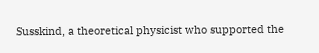Susskind, a theoretical physicist who supported the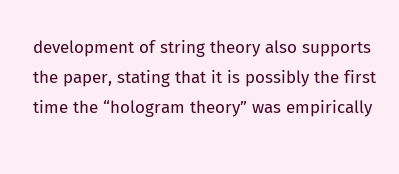development of string theory also supports the paper, stating that it is possibly the first time the “hologram theory” was empirically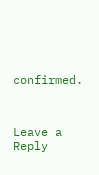confirmed.



Leave a Reply